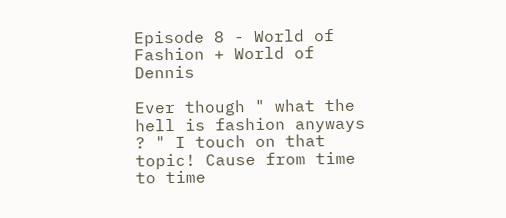Episode 8 - World of Fashion + World of Dennis

Ever though " what the hell is fashion anyways ? " I touch on that topic! Cause from time to time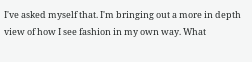I've asked myself that. I'm bringing out a more in depth view of how I see fashion in my own way. What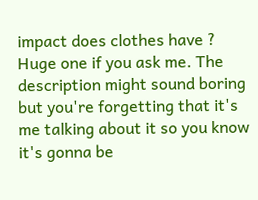impact does clothes have ? Huge one if you ask me. The description might sound boring but you're forgetting that it's me talking about it so you know it's gonna be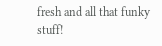fresh and all that funky stuff!